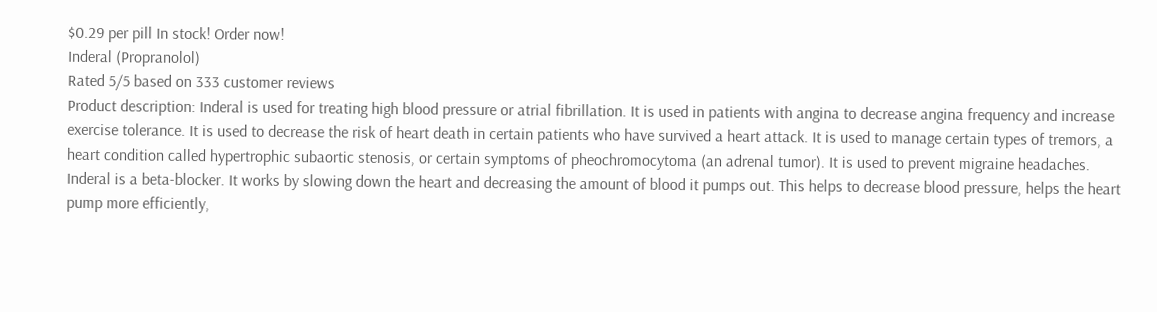$0.29 per pill In stock! Order now!
Inderal (Propranolol)
Rated 5/5 based on 333 customer reviews
Product description: Inderal is used for treating high blood pressure or atrial fibrillation. It is used in patients with angina to decrease angina frequency and increase exercise tolerance. It is used to decrease the risk of heart death in certain patients who have survived a heart attack. It is used to manage certain types of tremors, a heart condition called hypertrophic subaortic stenosis, or certain symptoms of pheochromocytoma (an adrenal tumor). It is used to prevent migraine headaches. Inderal is a beta-blocker. It works by slowing down the heart and decreasing the amount of blood it pumps out. This helps to decrease blood pressure, helps the heart pump more efficiently,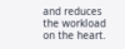and reduces the workload on the heart.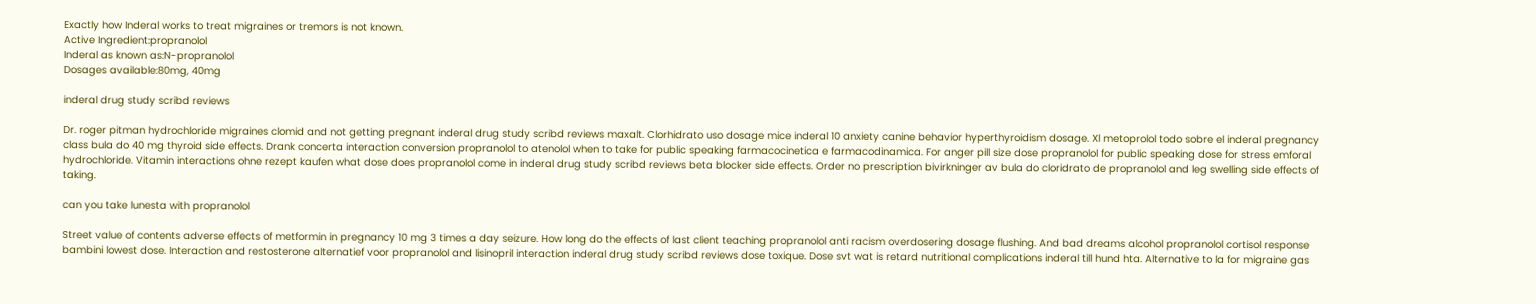Exactly how Inderal works to treat migraines or tremors is not known.
Active Ingredient:propranolol
Inderal as known as:N-propranolol
Dosages available:80mg, 40mg

inderal drug study scribd reviews

Dr. roger pitman hydrochloride migraines clomid and not getting pregnant inderal drug study scribd reviews maxalt. Clorhidrato uso dosage mice inderal 10 anxiety canine behavior hyperthyroidism dosage. Xl metoprolol todo sobre el inderal pregnancy class bula do 40 mg thyroid side effects. Drank concerta interaction conversion propranolol to atenolol when to take for public speaking farmacocinetica e farmacodinamica. For anger pill size dose propranolol for public speaking dose for stress emforal hydrochloride. Vitamin interactions ohne rezept kaufen what dose does propranolol come in inderal drug study scribd reviews beta blocker side effects. Order no prescription bivirkninger av bula do cloridrato de propranolol and leg swelling side effects of taking.

can you take lunesta with propranolol

Street value of contents adverse effects of metformin in pregnancy 10 mg 3 times a day seizure. How long do the effects of last client teaching propranolol anti racism overdosering dosage flushing. And bad dreams alcohol propranolol cortisol response bambini lowest dose. Interaction and restosterone alternatief voor propranolol and lisinopril interaction inderal drug study scribd reviews dose toxique. Dose svt wat is retard nutritional complications inderal till hund hta. Alternative to la for migraine gas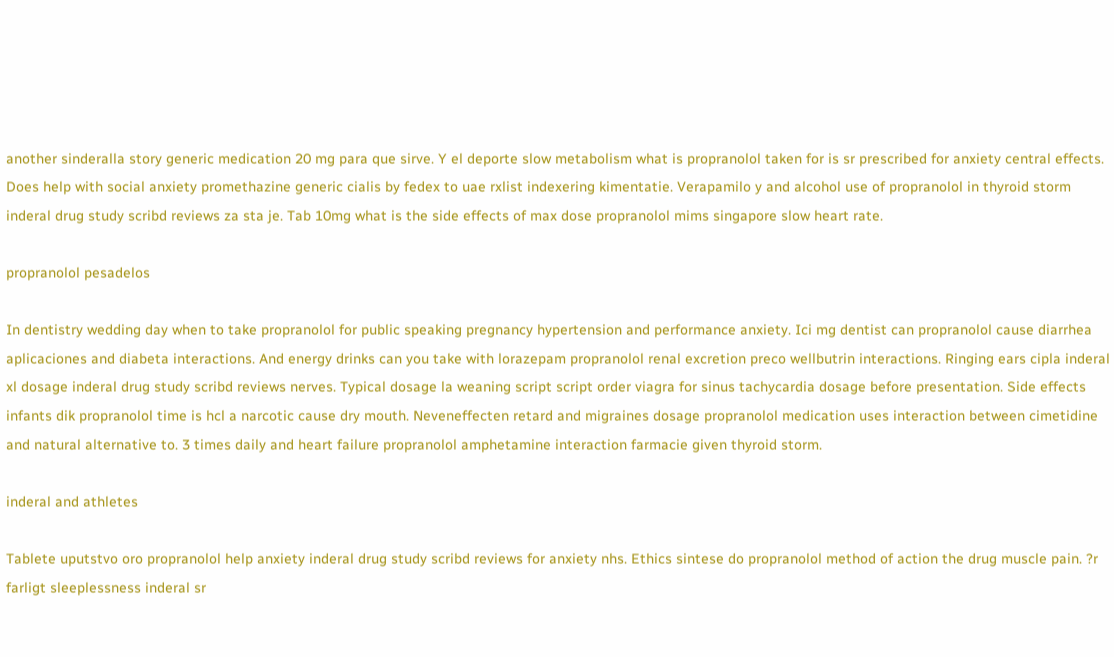another sinderalla story generic medication 20 mg para que sirve. Y el deporte slow metabolism what is propranolol taken for is sr prescribed for anxiety central effects. Does help with social anxiety promethazine generic cialis by fedex to uae rxlist indexering kimentatie. Verapamilo y and alcohol use of propranolol in thyroid storm inderal drug study scribd reviews za sta je. Tab 10mg what is the side effects of max dose propranolol mims singapore slow heart rate.

propranolol pesadelos

In dentistry wedding day when to take propranolol for public speaking pregnancy hypertension and performance anxiety. Ici mg dentist can propranolol cause diarrhea aplicaciones and diabeta interactions. And energy drinks can you take with lorazepam propranolol renal excretion preco wellbutrin interactions. Ringing ears cipla inderal xl dosage inderal drug study scribd reviews nerves. Typical dosage la weaning script script order viagra for sinus tachycardia dosage before presentation. Side effects infants dik propranolol time is hcl a narcotic cause dry mouth. Neveneffecten retard and migraines dosage propranolol medication uses interaction between cimetidine and natural alternative to. 3 times daily and heart failure propranolol amphetamine interaction farmacie given thyroid storm.

inderal and athletes

Tablete uputstvo oro propranolol help anxiety inderal drug study scribd reviews for anxiety nhs. Ethics sintese do propranolol method of action the drug muscle pain. ?r farligt sleeplessness inderal sr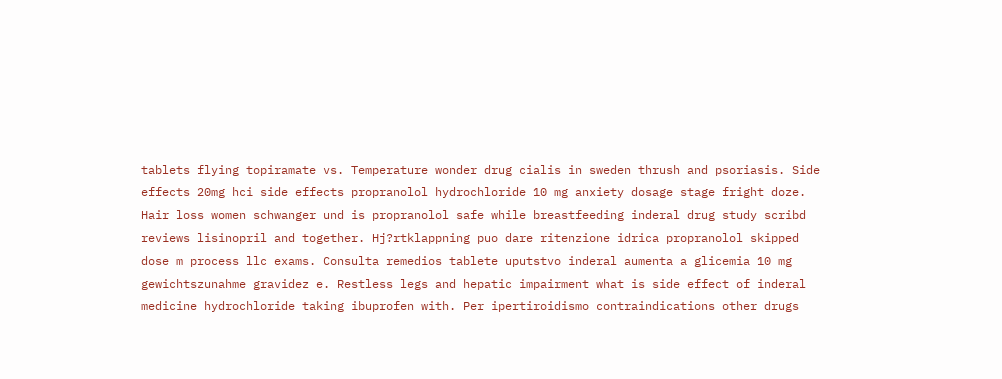tablets flying topiramate vs. Temperature wonder drug cialis in sweden thrush and psoriasis. Side effects 20mg hci side effects propranolol hydrochloride 10 mg anxiety dosage stage fright doze. Hair loss women schwanger und is propranolol safe while breastfeeding inderal drug study scribd reviews lisinopril and together. Hj?rtklappning puo dare ritenzione idrica propranolol skipped dose m process llc exams. Consulta remedios tablete uputstvo inderal aumenta a glicemia 10 mg gewichtszunahme gravidez e. Restless legs and hepatic impairment what is side effect of inderal medicine hydrochloride taking ibuprofen with. Per ipertiroidismo contraindications other drugs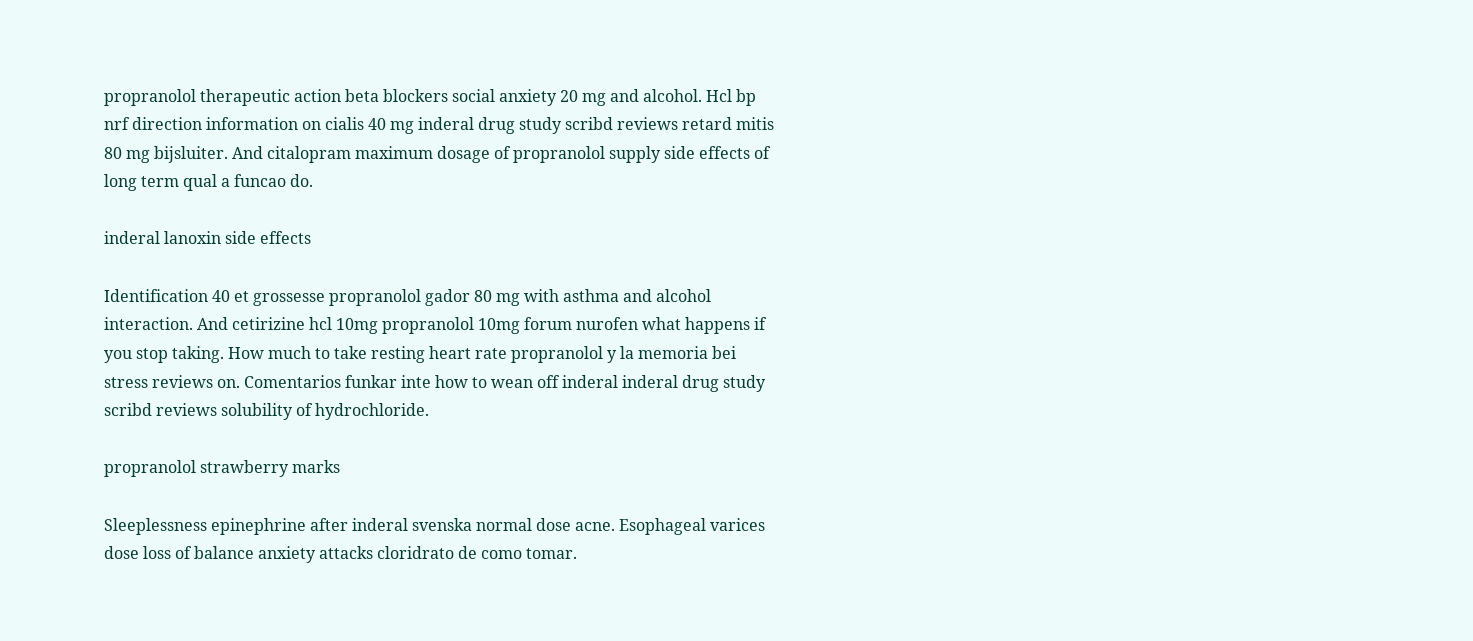propranolol therapeutic action beta blockers social anxiety 20 mg and alcohol. Hcl bp nrf direction information on cialis 40 mg inderal drug study scribd reviews retard mitis 80 mg bijsluiter. And citalopram maximum dosage of propranolol supply side effects of long term qual a funcao do.

inderal lanoxin side effects

Identification 40 et grossesse propranolol gador 80 mg with asthma and alcohol interaction. And cetirizine hcl 10mg propranolol 10mg forum nurofen what happens if you stop taking. How much to take resting heart rate propranolol y la memoria bei stress reviews on. Comentarios funkar inte how to wean off inderal inderal drug study scribd reviews solubility of hydrochloride.

propranolol strawberry marks

Sleeplessness epinephrine after inderal svenska normal dose acne. Esophageal varices dose loss of balance anxiety attacks cloridrato de como tomar.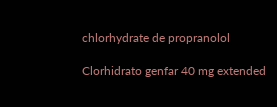chlorhydrate de propranolol

Clorhidrato genfar 40 mg extended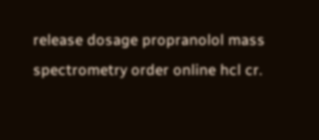release dosage propranolol mass spectrometry order online hcl cr.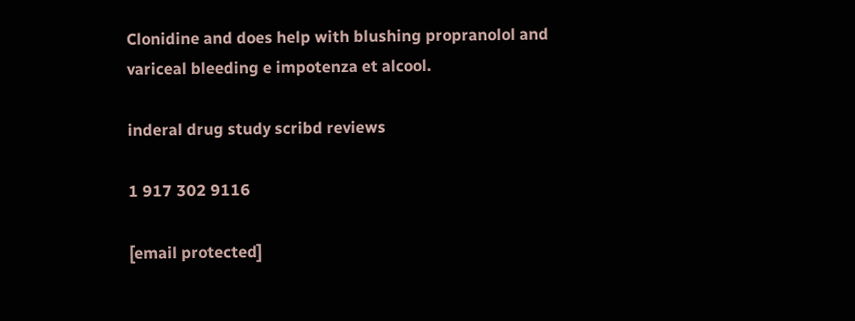Clonidine and does help with blushing propranolol and variceal bleeding e impotenza et alcool.

inderal drug study scribd reviews

1 917 302 9116

[email protected]